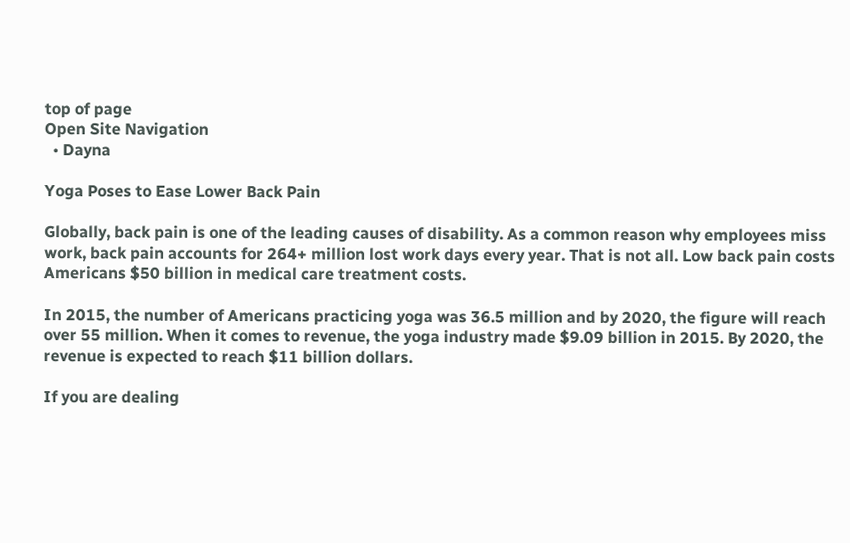top of page
Open Site Navigation
  • Dayna

Yoga Poses to Ease Lower Back Pain

Globally, back pain is one of the leading causes of disability. As a common reason why employees miss work, back pain accounts for 264+ million lost work days every year. That is not all. Low back pain costs Americans $50 billion in medical care treatment costs.

In 2015, the number of Americans practicing yoga was 36.5 million and by 2020, the figure will reach over 55 million. When it comes to revenue, the yoga industry made $9.09 billion in 2015. By 2020, the revenue is expected to reach $11 billion dollars.

If you are dealing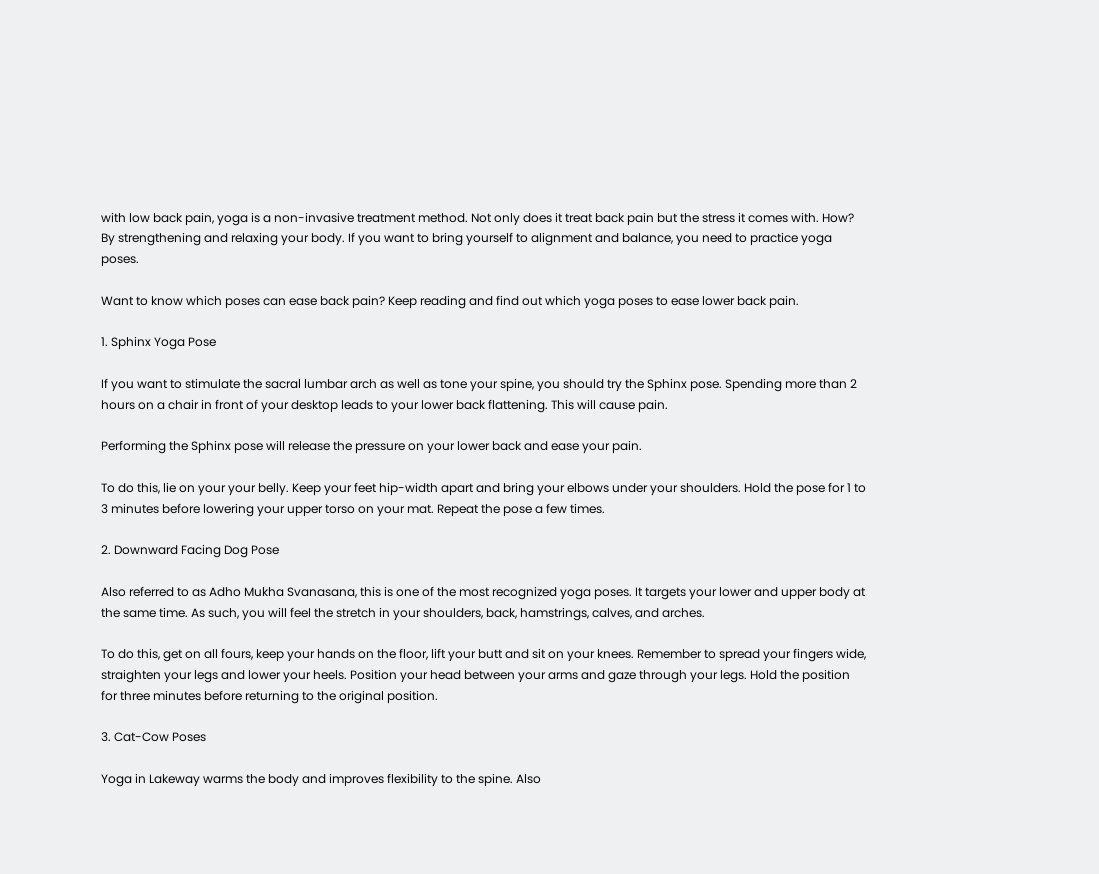with low back pain, yoga is a non-invasive treatment method. Not only does it treat back pain but the stress it comes with. How? By strengthening and relaxing your body. If you want to bring yourself to alignment and balance, you need to practice yoga poses.

Want to know which poses can ease back pain? Keep reading and find out which yoga poses to ease lower back pain.

1. Sphinx Yoga Pose

If you want to stimulate the sacral lumbar arch as well as tone your spine, you should try the Sphinx pose. Spending more than 2 hours on a chair in front of your desktop leads to your lower back flattening. This will cause pain.

Performing the Sphinx pose will release the pressure on your lower back and ease your pain.

To do this, lie on your your belly. Keep your feet hip-width apart and bring your elbows under your shoulders. Hold the pose for 1 to 3 minutes before lowering your upper torso on your mat. Repeat the pose a few times.

2. Downward Facing Dog Pose

Also referred to as Adho Mukha Svanasana, this is one of the most recognized yoga poses. It targets your lower and upper body at the same time. As such, you will feel the stretch in your shoulders, back, hamstrings, calves, and arches.

To do this, get on all fours, keep your hands on the floor, lift your butt and sit on your knees. Remember to spread your fingers wide, straighten your legs and lower your heels. Position your head between your arms and gaze through your legs. Hold the position for three minutes before returning to the original position.

3. Cat-Cow Poses

Yoga in Lakeway warms the body and improves flexibility to the spine. Also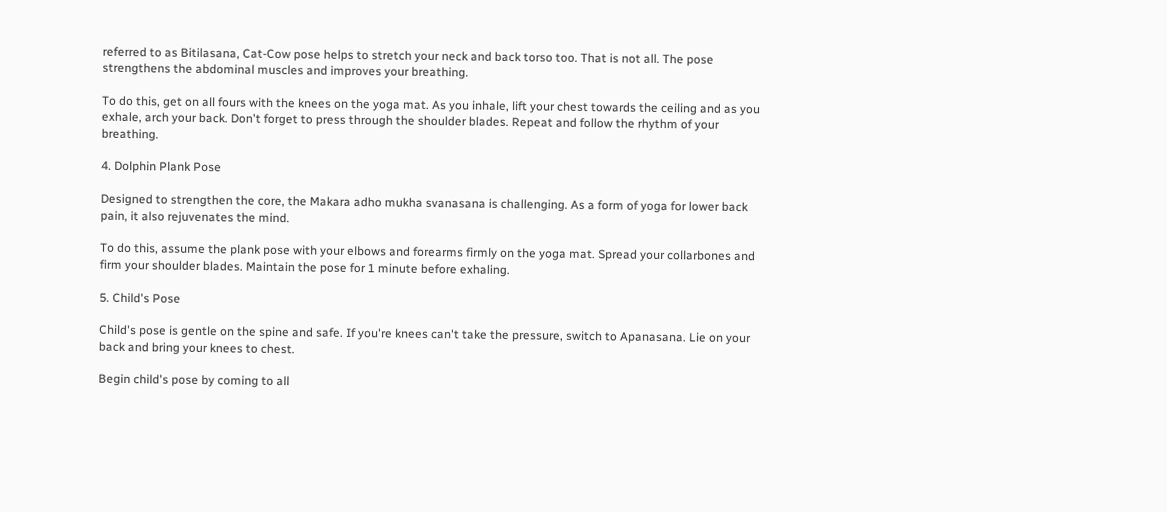referred to as Bitilasana, Cat-Cow pose helps to stretch your neck and back torso too. That is not all. The pose strengthens the abdominal muscles and improves your breathing.

To do this, get on all fours with the knees on the yoga mat. As you inhale, lift your chest towards the ceiling and as you exhale, arch your back. Don't forget to press through the shoulder blades. Repeat and follow the rhythm of your breathing.

4. Dolphin Plank Pose

Designed to strengthen the core, the Makara adho mukha svanasana is challenging. As a form of yoga for lower back pain, it also rejuvenates the mind.

To do this, assume the plank pose with your elbows and forearms firmly on the yoga mat. Spread your collarbones and firm your shoulder blades. Maintain the pose for 1 minute before exhaling.

5. Child's Pose

Child's pose is gentle on the spine and safe. If you're knees can't take the pressure, switch to Apanasana. Lie on your back and bring your knees to chest.

Begin child's pose by coming to all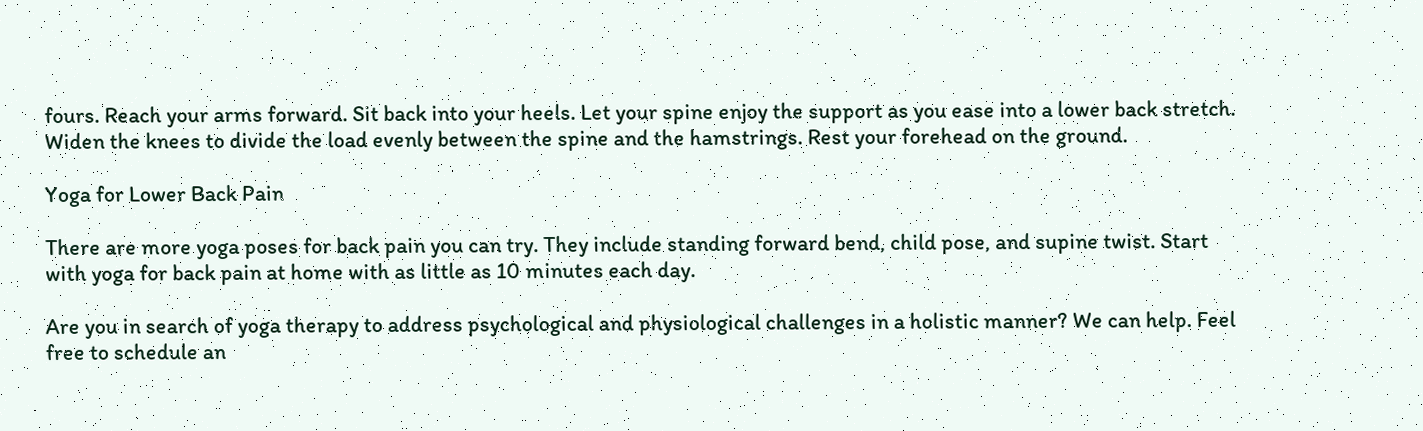fours. Reach your arms forward. Sit back into your heels. Let your spine enjoy the support as you ease into a lower back stretch. Widen the knees to divide the load evenly between the spine and the hamstrings. Rest your forehead on the ground.

Yoga for Lower Back Pain

There are more yoga poses for back pain you can try. They include standing forward bend, child pose, and supine twist. Start with yoga for back pain at home with as little as 10 minutes each day.

Are you in search of yoga therapy to address psychological and physiological challenges in a holistic manner? We can help. Feel free to schedule an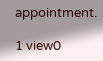appointment.

1 view0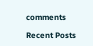comments

Recent Posts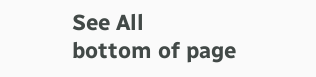See All
bottom of page